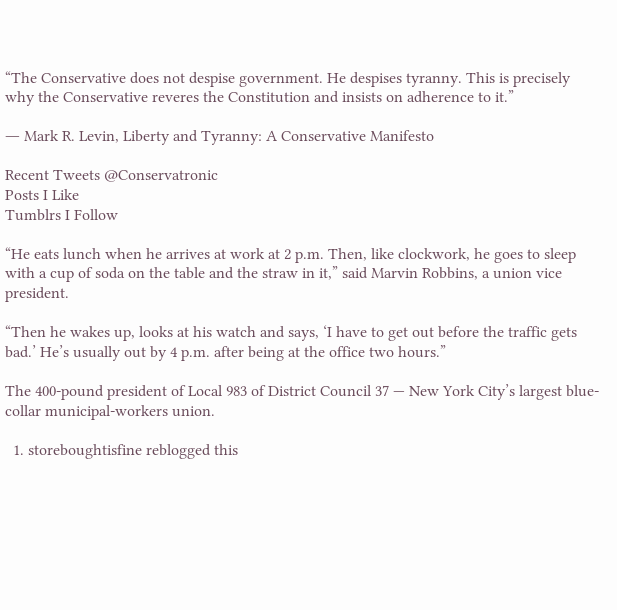“The Conservative does not despise government. He despises tyranny. This is precisely why the Conservative reveres the Constitution and insists on adherence to it.”

― Mark R. Levin, Liberty and Tyranny: A Conservative Manifesto

Recent Tweets @Conservatronic
Posts I Like
Tumblrs I Follow

“He eats lunch when he arrives at work at 2 p.m. Then, like clockwork, he goes to sleep with a cup of soda on the table and the straw in it,” said Marvin Robbins, a union vice president.

“Then he wakes up, looks at his watch and says, ‘I have to get out before the traffic gets bad.’ He’s usually out by 4 p.m. after being at the office two hours.”

The 400-pound president of Local 983 of District Council 37 — New York City’s largest blue-collar municipal-workers union.

  1. storeboughtisfine reblogged this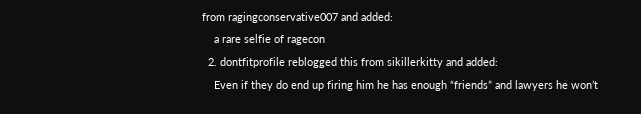from ragingconservative007 and added:
    a rare selfie of ragecon
  2. dontfitprofile reblogged this from sikillerkitty and added:
    Even if they do end up firing him he has enough “friends” and lawyers he won’t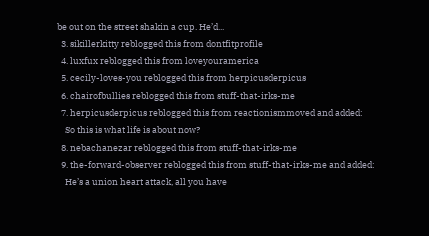be out on the street shakin a cup. He’d...
  3. sikillerkitty reblogged this from dontfitprofile
  4. luxfux reblogged this from loveyouramerica
  5. cecily-loves-you reblogged this from herpicusderpicus
  6. chairofbullies reblogged this from stuff-that-irks-me
  7. herpicusderpicus reblogged this from reactionismmoved and added:
    So this is what life is about now?
  8. nebachanezar reblogged this from stuff-that-irks-me
  9. the-forward-observer reblogged this from stuff-that-irks-me and added:
    He’s a union heart attack, all you have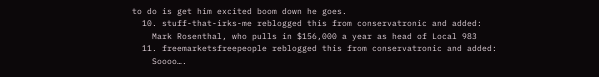to do is get him excited boom down he goes.
  10. stuff-that-irks-me reblogged this from conservatronic and added:
    Mark Rosenthal, who pulls in $156,000 a year as head of Local 983
  11. freemarketsfreepeople reblogged this from conservatronic and added:
    Soooo….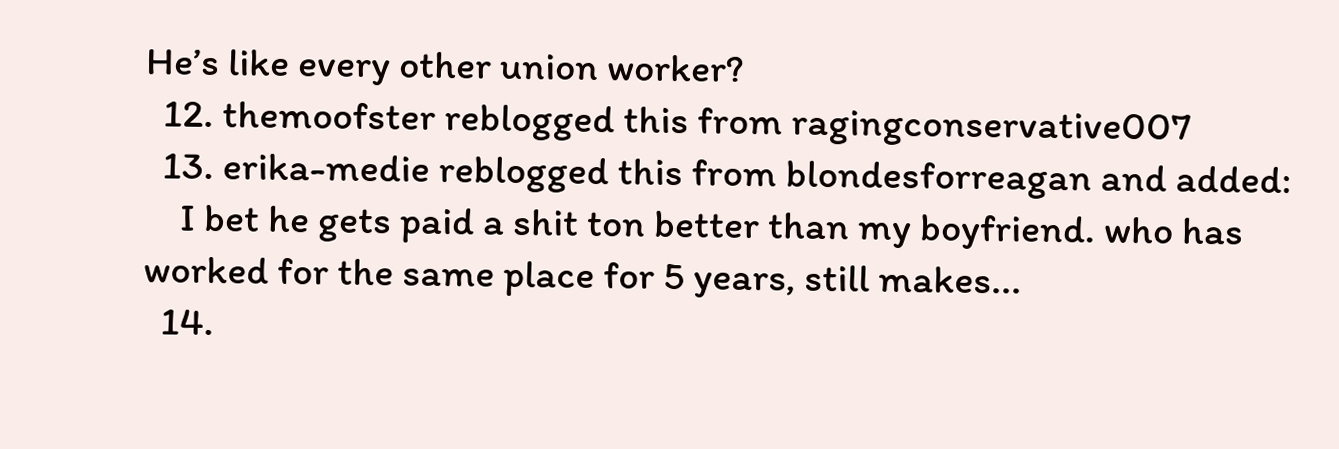He’s like every other union worker?
  12. themoofster reblogged this from ragingconservative007
  13. erika-medie reblogged this from blondesforreagan and added:
    I bet he gets paid a shit ton better than my boyfriend. who has worked for the same place for 5 years, still makes...
  14.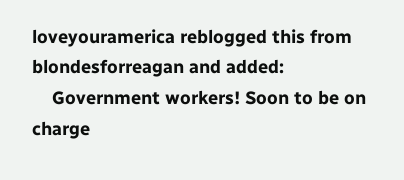loveyouramerica reblogged this from blondesforreagan and added:
    Government workers! Soon to be on charge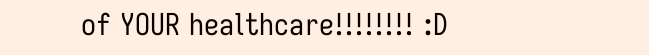of YOUR healthcare!!!!!!!! :D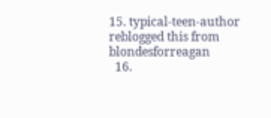15. typical-teen-author reblogged this from blondesforreagan
  16.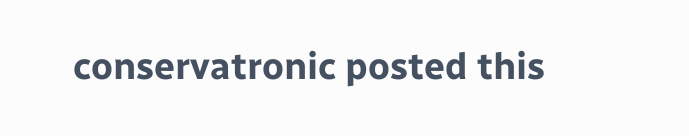conservatronic posted this